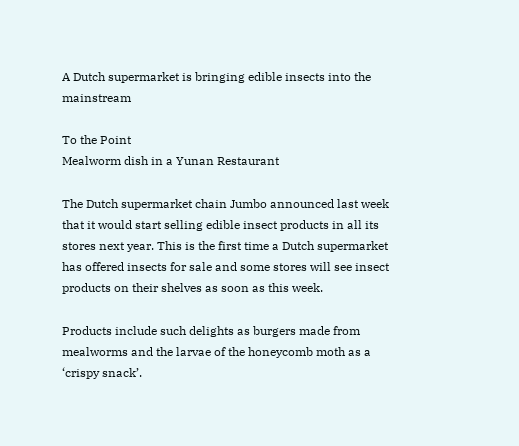A Dutch supermarket is bringing edible insects into the mainstream

To the Point
Mealworm dish in a Yunan Restaurant

The Dutch supermarket chain Jumbo announced last week that it would start selling edible insect products in all its stores next year. This is the first time a Dutch supermarket has offered insects for sale and some stores will see insect products on their shelves as soon as this week.

Products include such delights as burgers made from mealworms and the larvae of the honeycomb moth as a ‘crispy snack’.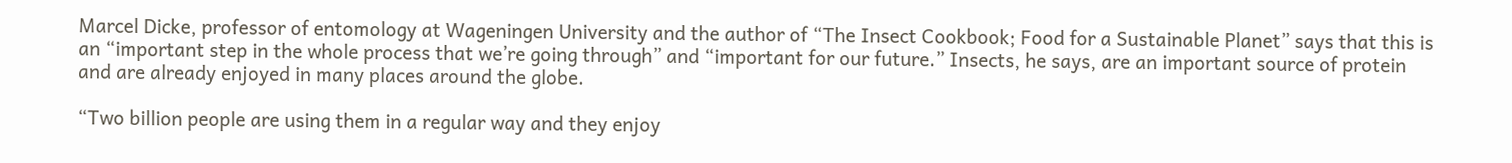Marcel Dicke, professor of entomology at Wageningen University and the author of “The Insect Cookbook; Food for a Sustainable Planet” says that this is an “important step in the whole process that we’re going through” and “important for our future.” Insects, he says, are an important source of protein and are already enjoyed in many places around the globe.

“Two billion people are using them in a regular way and they enjoy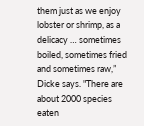them just as we enjoy lobster or shrimp, as a delicacy … sometimes boiled, sometimes fried and sometimes raw,” Dicke says. "There are about 2000 species eaten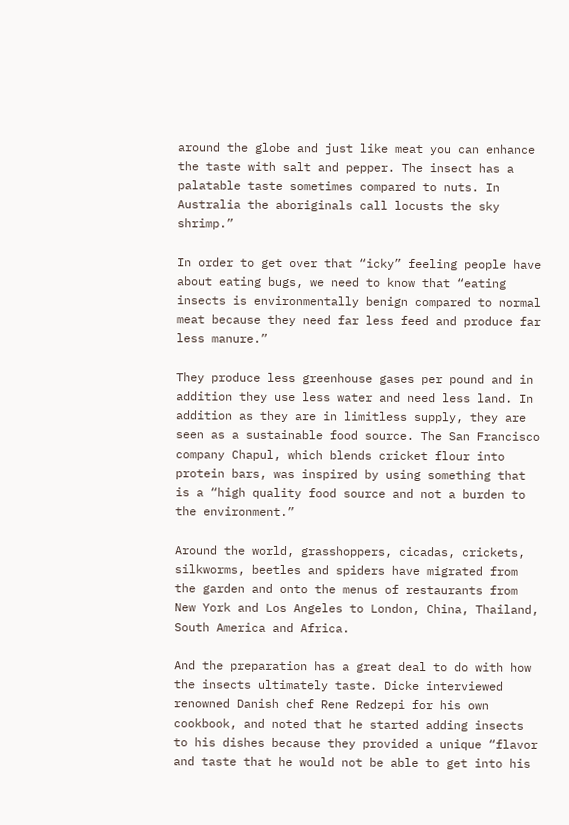around the globe and just like meat you can enhance the taste with salt and pepper. The insect has a palatable taste sometimes compared to nuts. In Australia the aboriginals call locusts the sky shrimp.”

In order to get over that “icky” feeling people have about eating bugs, we need to know that “eating insects is environmentally benign compared to normal meat because they need far less feed and produce far less manure.”

They produce less greenhouse gases per pound and in addition they use less water and need less land. In addition as they are in limitless supply, they are seen as a sustainable food source. The San Francisco company Chapul, which blends cricket flour into protein bars, was inspired by using something that is a “high quality food source and not a burden to the environment.”

Around the world, grasshoppers, cicadas, crickets, silkworms, beetles and spiders have migrated from the garden and onto the menus of restaurants from New York and Los Angeles to London, China, Thailand, South America and Africa.

And the preparation has a great deal to do with how the insects ultimately taste. Dicke interviewed renowned Danish chef Rene Redzepi for his own cookbook, and noted that he started adding insects to his dishes because they provided a unique “flavor and taste that he would not be able to get into his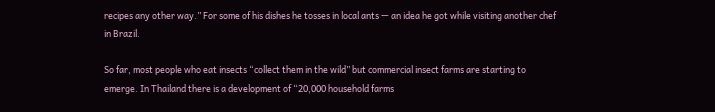recipes any other way.” For some of his dishes he tosses in local ants — an idea he got while visiting another chef in Brazil.

So far, most people who eat insects “collect them in the wild” but commercial insect farms are starting to emerge. In Thailand there is a development of “20,000 household farms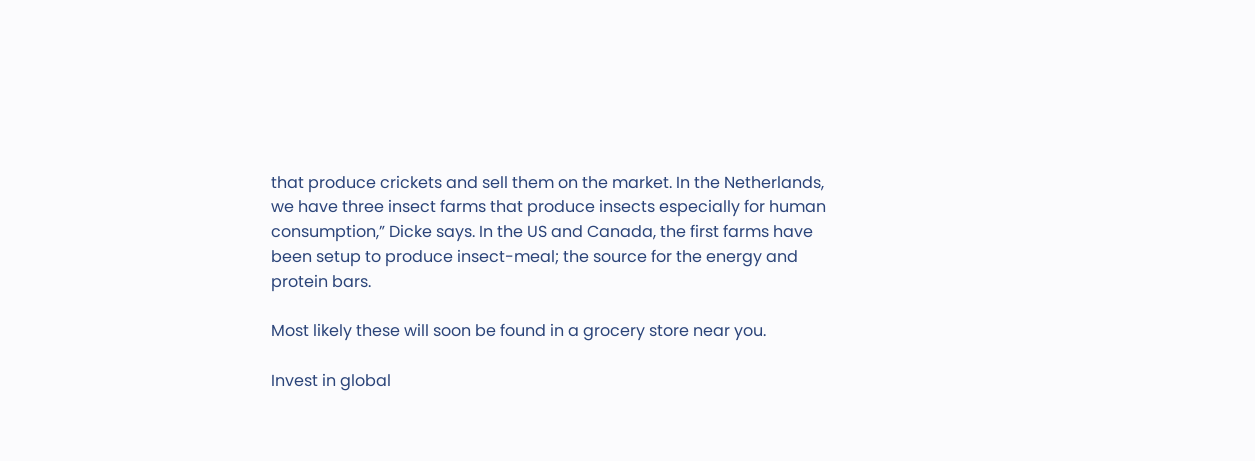that produce crickets and sell them on the market. In the Netherlands, we have three insect farms that produce insects especially for human consumption,” Dicke says. In the US and Canada, the first farms have been setup to produce insect-meal; the source for the energy and protein bars.

Most likely these will soon be found in a grocery store near you.

Invest in global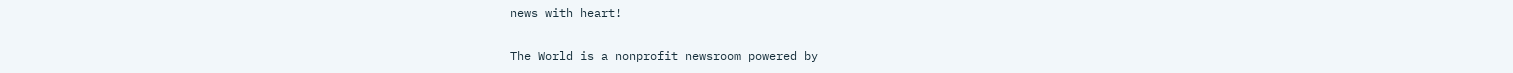news with heart!

The World is a nonprofit newsroom powered by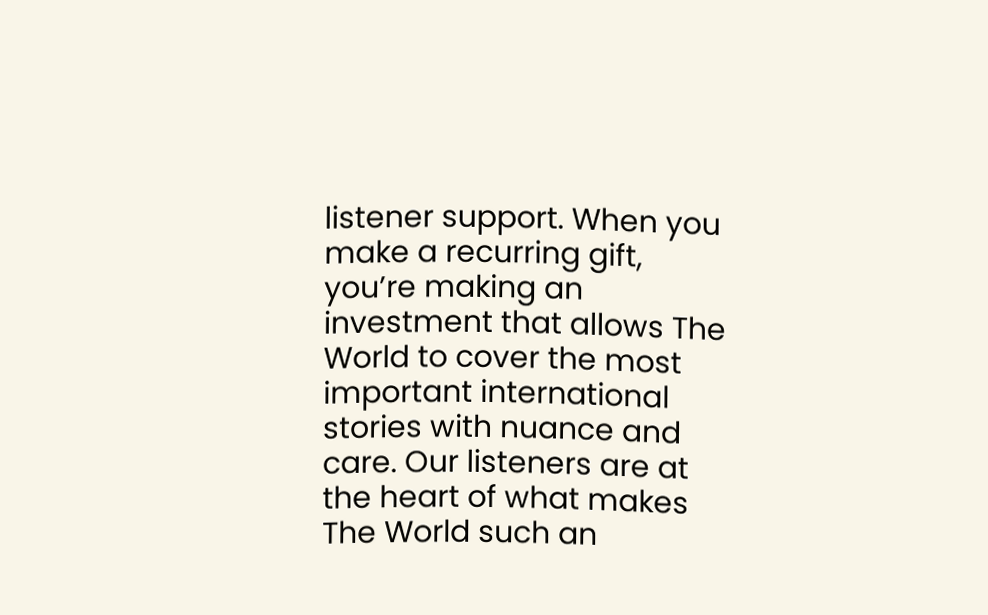listener support. When you make a recurring gift, you’re making an investment that allows The World to cover the most important international stories with nuance and care. Our listeners are at the heart of what makes The World such an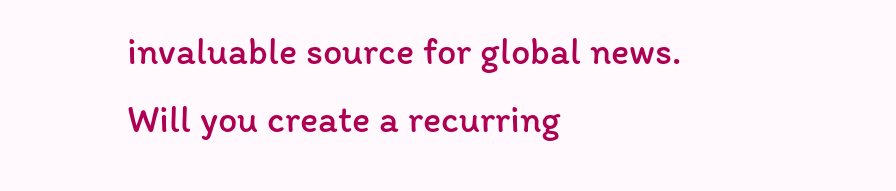invaluable source for global news. Will you create a recurring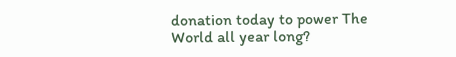donation today to power The World all year long?